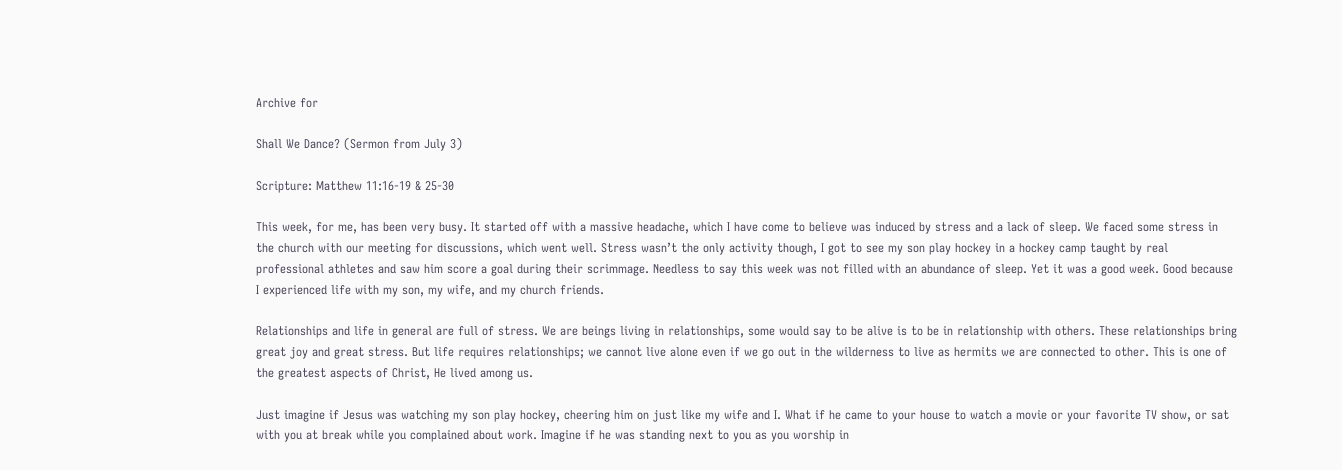Archive for

Shall We Dance? (Sermon from July 3)

Scripture: Matthew 11:16-19 & 25-30

This week, for me, has been very busy. It started off with a massive headache, which I have come to believe was induced by stress and a lack of sleep. We faced some stress in the church with our meeting for discussions, which went well. Stress wasn’t the only activity though, I got to see my son play hockey in a hockey camp taught by real professional athletes and saw him score a goal during their scrimmage. Needless to say this week was not filled with an abundance of sleep. Yet it was a good week. Good because I experienced life with my son, my wife, and my church friends.

Relationships and life in general are full of stress. We are beings living in relationships, some would say to be alive is to be in relationship with others. These relationships bring great joy and great stress. But life requires relationships; we cannot live alone even if we go out in the wilderness to live as hermits we are connected to other. This is one of the greatest aspects of Christ, He lived among us.

Just imagine if Jesus was watching my son play hockey, cheering him on just like my wife and I. What if he came to your house to watch a movie or your favorite TV show, or sat with you at break while you complained about work. Imagine if he was standing next to you as you worship in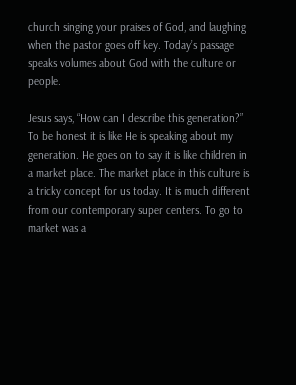church singing your praises of God, and laughing when the pastor goes off key. Today’s passage speaks volumes about God with the culture or people.

Jesus says, “How can I describe this generation?” To be honest it is like He is speaking about my generation. He goes on to say it is like children in a market place. The market place in this culture is a tricky concept for us today. It is much different from our contemporary super centers. To go to market was a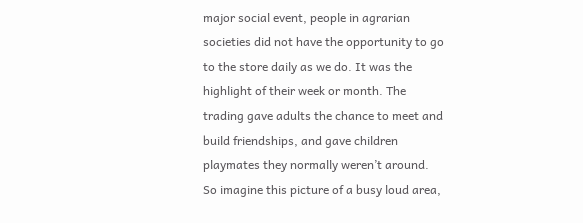major social event, people in agrarian societies did not have the opportunity to go to the store daily as we do. It was the highlight of their week or month. The trading gave adults the chance to meet and build friendships, and gave children playmates they normally weren’t around. So imagine this picture of a busy loud area,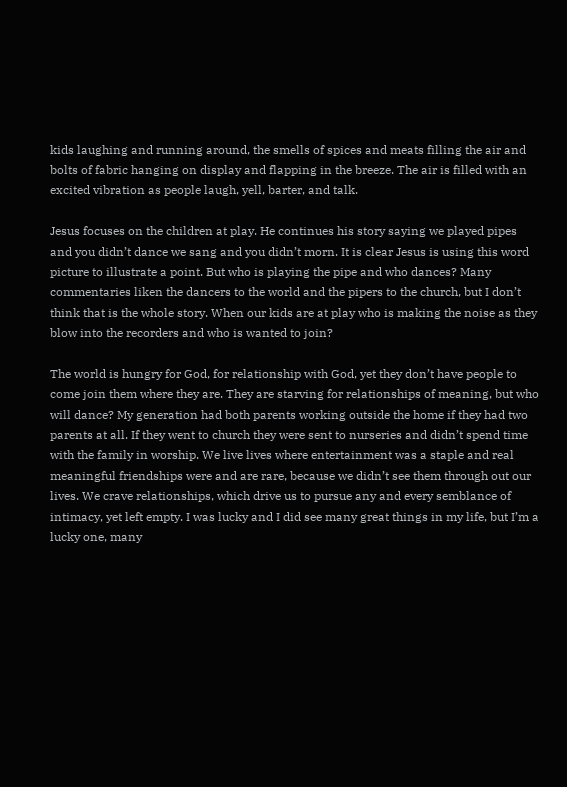kids laughing and running around, the smells of spices and meats filling the air and bolts of fabric hanging on display and flapping in the breeze. The air is filled with an excited vibration as people laugh, yell, barter, and talk.

Jesus focuses on the children at play. He continues his story saying we played pipes and you didn’t dance we sang and you didn’t morn. It is clear Jesus is using this word picture to illustrate a point. But who is playing the pipe and who dances? Many commentaries liken the dancers to the world and the pipers to the church, but I don’t think that is the whole story. When our kids are at play who is making the noise as they blow into the recorders and who is wanted to join?

The world is hungry for God, for relationship with God, yet they don’t have people to come join them where they are. They are starving for relationships of meaning, but who will dance? My generation had both parents working outside the home if they had two parents at all. If they went to church they were sent to nurseries and didn’t spend time with the family in worship. We live lives where entertainment was a staple and real meaningful friendships were and are rare, because we didn’t see them through out our lives. We crave relationships, which drive us to pursue any and every semblance of intimacy, yet left empty. I was lucky and I did see many great things in my life, but I’m a lucky one, many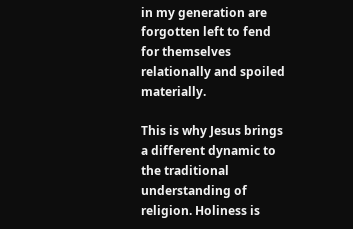in my generation are forgotten left to fend for themselves relationally and spoiled materially.

This is why Jesus brings a different dynamic to the traditional understanding of religion. Holiness is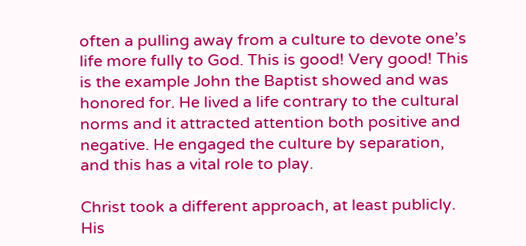often a pulling away from a culture to devote one’s life more fully to God. This is good! Very good! This is the example John the Baptist showed and was honored for. He lived a life contrary to the cultural norms and it attracted attention both positive and negative. He engaged the culture by separation, and this has a vital role to play.

Christ took a different approach, at least publicly. His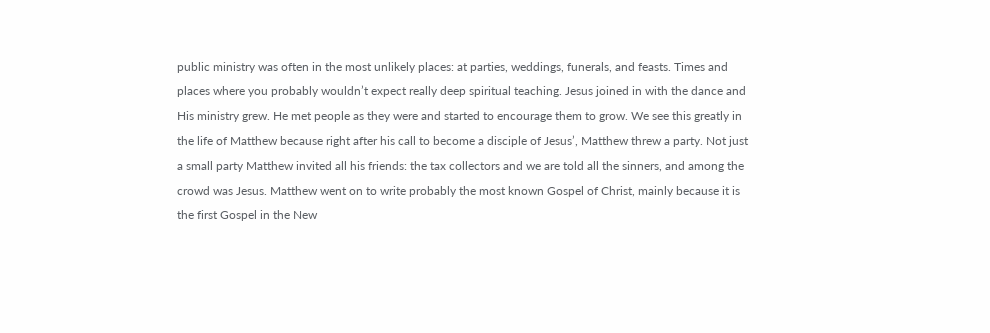public ministry was often in the most unlikely places: at parties, weddings, funerals, and feasts. Times and places where you probably wouldn’t expect really deep spiritual teaching. Jesus joined in with the dance and His ministry grew. He met people as they were and started to encourage them to grow. We see this greatly in the life of Matthew because right after his call to become a disciple of Jesus’, Matthew threw a party. Not just a small party Matthew invited all his friends: the tax collectors and we are told all the sinners, and among the crowd was Jesus. Matthew went on to write probably the most known Gospel of Christ, mainly because it is the first Gospel in the New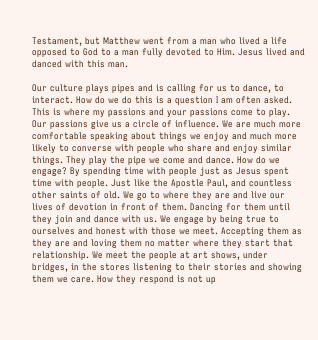Testament, but Matthew went from a man who lived a life opposed to God to a man fully devoted to Him. Jesus lived and danced with this man.

Our culture plays pipes and is calling for us to dance, to interact. How do we do this is a question I am often asked. This is where my passions and your passions come to play. Our passions give us a circle of influence. We are much more comfortable speaking about things we enjoy and much more likely to converse with people who share and enjoy similar things. They play the pipe we come and dance. How do we engage? By spending time with people just as Jesus spent time with people. Just like the Apostle Paul, and countless other saints of old. We go to where they are and live our lives of devotion in front of them. Dancing for them until they join and dance with us. We engage by being true to ourselves and honest with those we meet. Accepting them as they are and loving them no matter where they start that relationship. We meet the people at art shows, under bridges, in the stores listening to their stories and showing them we care. How they respond is not up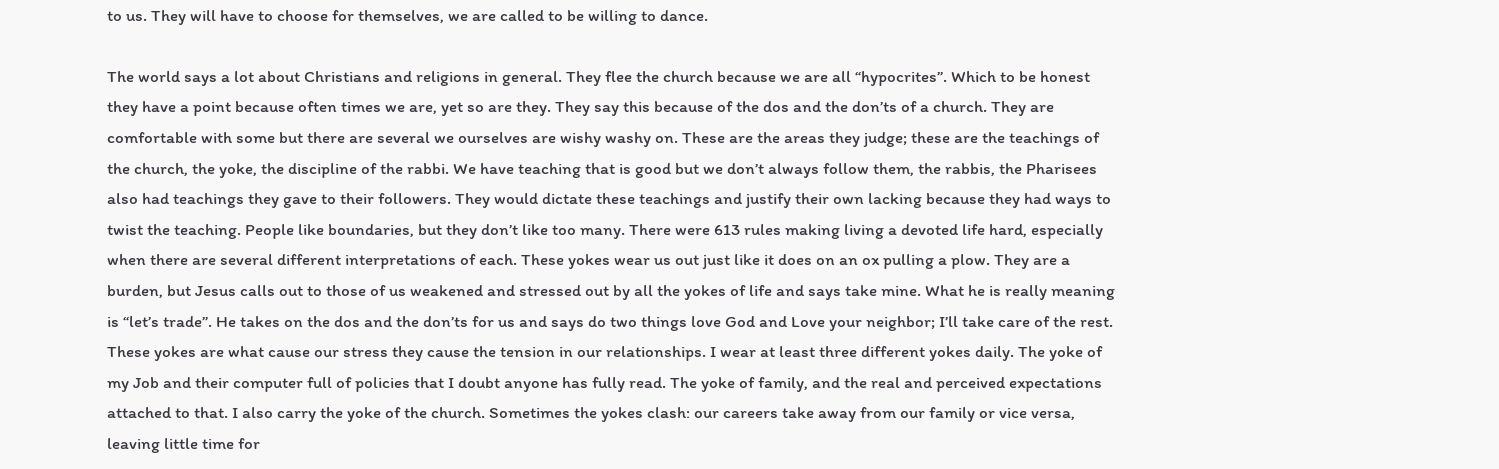to us. They will have to choose for themselves, we are called to be willing to dance.

The world says a lot about Christians and religions in general. They flee the church because we are all “hypocrites”. Which to be honest they have a point because often times we are, yet so are they. They say this because of the dos and the don’ts of a church. They are comfortable with some but there are several we ourselves are wishy washy on. These are the areas they judge; these are the teachings of the church, the yoke, the discipline of the rabbi. We have teaching that is good but we don’t always follow them, the rabbis, the Pharisees also had teachings they gave to their followers. They would dictate these teachings and justify their own lacking because they had ways to twist the teaching. People like boundaries, but they don’t like too many. There were 613 rules making living a devoted life hard, especially when there are several different interpretations of each. These yokes wear us out just like it does on an ox pulling a plow. They are a burden, but Jesus calls out to those of us weakened and stressed out by all the yokes of life and says take mine. What he is really meaning is “let’s trade”. He takes on the dos and the don’ts for us and says do two things love God and Love your neighbor; I’ll take care of the rest. These yokes are what cause our stress they cause the tension in our relationships. I wear at least three different yokes daily. The yoke of my Job and their computer full of policies that I doubt anyone has fully read. The yoke of family, and the real and perceived expectations attached to that. I also carry the yoke of the church. Sometimes the yokes clash: our careers take away from our family or vice versa, leaving little time for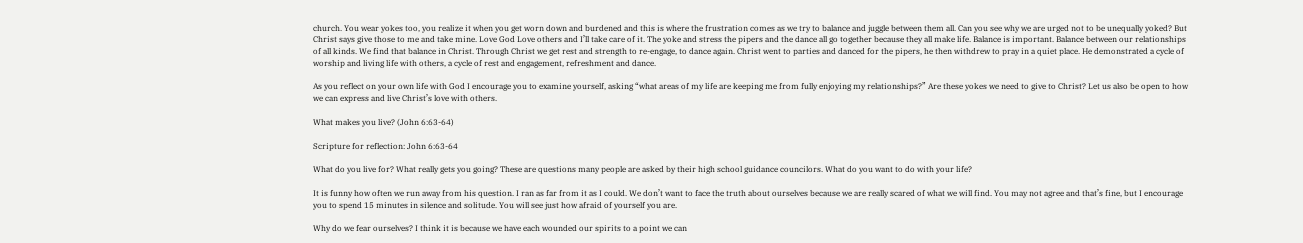church. You wear yokes too, you realize it when you get worn down and burdened and this is where the frustration comes as we try to balance and juggle between them all. Can you see why we are urged not to be unequally yoked? But Christ says give those to me and take mine. Love God Love others and I’ll take care of it. The yoke and stress the pipers and the dance all go together because they all make life. Balance is important. Balance between our relationships of all kinds. We find that balance in Christ. Through Christ we get rest and strength to re-engage, to dance again. Christ went to parties and danced for the pipers, he then withdrew to pray in a quiet place. He demonstrated a cycle of worship and living life with others, a cycle of rest and engagement, refreshment and dance.

As you reflect on your own life with God I encourage you to examine yourself, asking “what areas of my life are keeping me from fully enjoying my relationships?” Are these yokes we need to give to Christ? Let us also be open to how we can express and live Christ’s love with others.

What makes you live? (John 6:63-64)

Scripture for reflection: John 6:63-64

What do you live for? What really gets you going? These are questions many people are asked by their high school guidance councilors. What do you want to do with your life?

It is funny how often we run away from his question. I ran as far from it as I could. We don’t want to face the truth about ourselves because we are really scared of what we will find. You may not agree and that’s fine, but I encourage you to spend 15 minutes in silence and solitude. You will see just how afraid of yourself you are.

Why do we fear ourselves? I think it is because we have each wounded our spirits to a point we can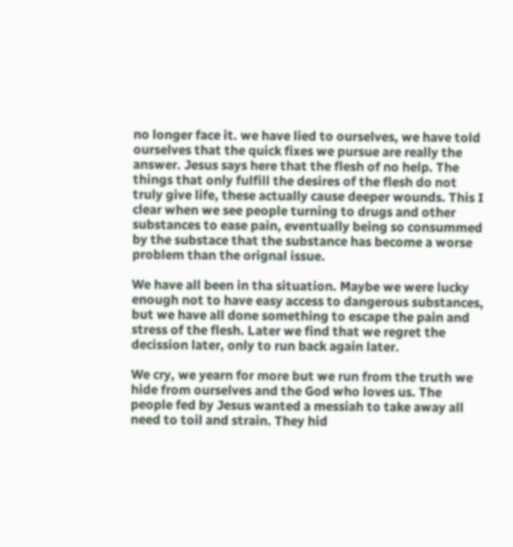no longer face it. we have lied to ourselves, we have told ourselves that the quick fixes we pursue are really the answer. Jesus says here that the flesh of no help. The things that only fulfill the desires of the flesh do not truly give life, these actually cause deeper wounds. This I clear when we see people turning to drugs and other substances to ease pain, eventually being so consummed by the substace that the substance has become a worse problem than the orignal issue.

We have all been in tha situation. Maybe we were lucky enough not to have easy access to dangerous substances, but we have all done something to escape the pain and stress of the flesh. Later we find that we regret the decission later, only to run back again later.

We cry, we yearn for more but we run from the truth we hide from ourselves and the God who loves us. The people fed by Jesus wanted a messiah to take away all need to toil and strain. They hid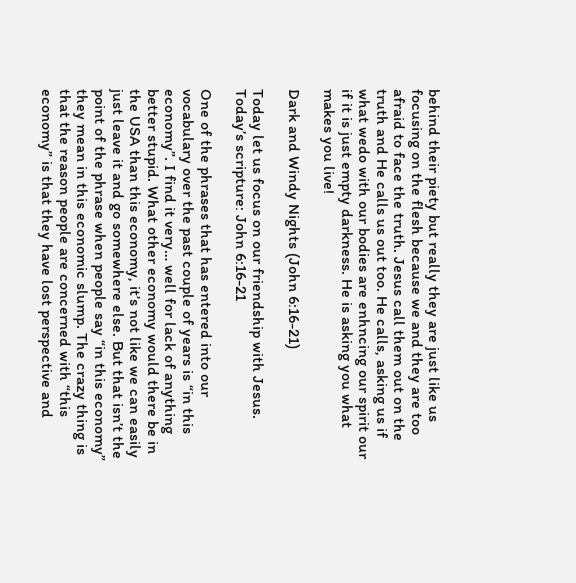behind their piety but really they are just like us focusing on the flesh because we and they are too afraid to face the truth. Jesus call them out on the truth and He calls us out too. He calls, asking us if what wedo with our bodies are enhncing our spirit our if it is just empty darkness. He is asking you what makes you live!

Dark and Windy Nights (John 6:16-21)

Today let us focus on our friendship with Jesus.
Today’s scripture: John 6:16-21

One of the phrases that has entered into our vocabulary over the past couple of years is “in this economy”. I find it very… well for lack of anything better stupid. What other economy would there be in the USA than this economy, it’s not like we can easily just leave it and go somewhere else. But that isn’t the point of the phrase when people say “in this economy” they mean in this economic slump. The crazy thing is that the reason people are concerned with “this economy” is that they have lost perspective and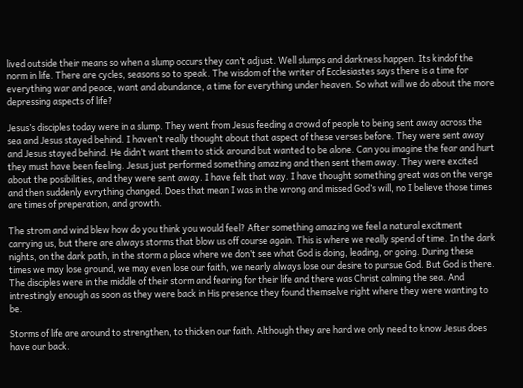lived outside their means so when a slump occurs they can’t adjust. Well slumps and darkness happen. Its kindof the norm in life. There are cycles, seasons so to speak. The wisdom of the writer of Ecclesiastes says there is a time for everything war and peace, want and abundance, a time for everything under heaven. So what will we do about the more depressing aspects of life?

Jesus’s disciples today were in a slump. They went from Jesus feeding a crowd of people to being sent away across the sea and Jesus stayed behind. I haven’t really thought about that aspect of these verses before. They were sent away and Jesus stayed behind. He didn’t want them to stick around but wanted to be alone. Can you imagine the fear and hurt they must have been feeling. Jesus just performed something amazing and then sent them away. They were excited about the posibilities, and they were sent away. I have felt that way. I have thought something great was on the verge and then suddenly evrything changed. Does that mean I was in the wrong and missed God’s will, no I believe those times are times of preperation, and growth.

The strom and wind blew how do you think you would feel? After something amazing we feel a natural excitment carrying us, but there are always storms that blow us off course again. This is where we really spend of time. In the dark nights, on the dark path, in the storm a place where we don’t see what God is doing, leading, or going. During these times we may lose ground, we may even lose our faith, we nearly always lose our desire to pursue God. But God is there. The disciples were in the middle of their storm and fearing for their life and there was Christ calming the sea. And intrestingly enough as soon as they were back in His presence they found themselve right where they were wanting to be.

Storms of life are around to strengthen, to thicken our faith. Although they are hard we only need to know Jesus does have our back.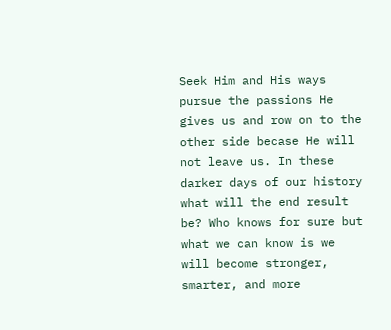Seek Him and His ways pursue the passions He gives us and row on to the other side becase He will not leave us. In these darker days of our history what will the end result be? Who knows for sure but what we can know is we will become stronger, smarter, and more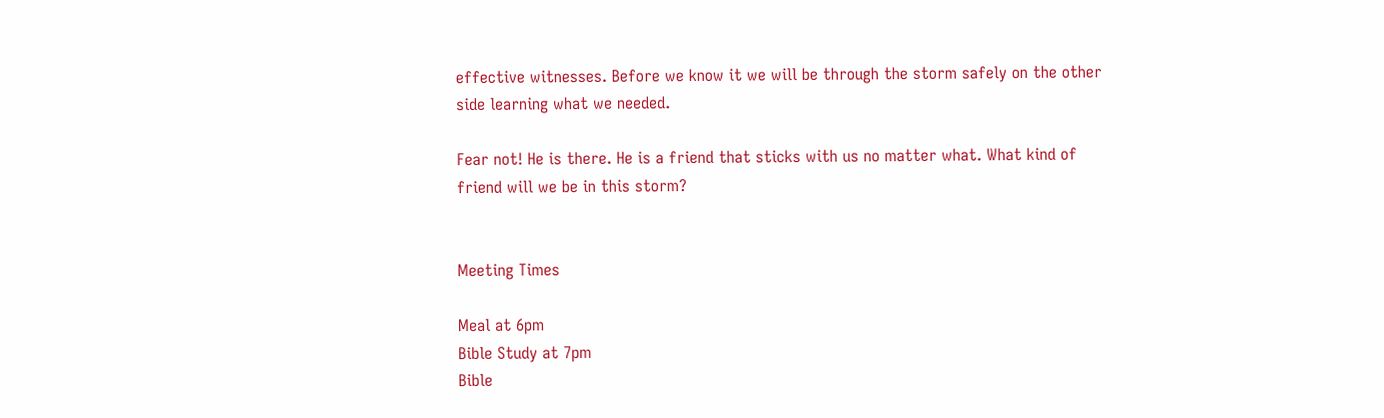effective witnesses. Before we know it we will be through the storm safely on the other side learning what we needed.

Fear not! He is there. He is a friend that sticks with us no matter what. What kind of friend will we be in this storm?


Meeting Times

Meal at 6pm
Bible Study at 7pm
Bible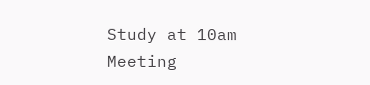Study at 10am
Meeting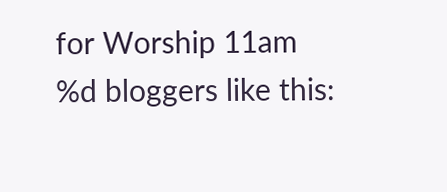for Worship 11am
%d bloggers like this: